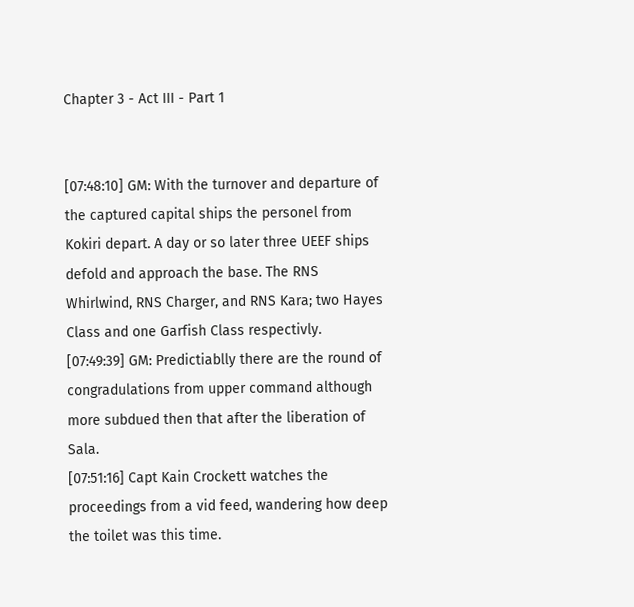Chapter 3 - Act III - Part 1


[07:48:10] GM: With the turnover and departure of the captured capital ships the personel from Kokiri depart. A day or so later three UEEF ships defold and approach the base. The RNS Whirlwind, RNS Charger, and RNS Kara; two Hayes Class and one Garfish Class respectivly.
[07:49:39] GM: Predictiablly there are the round of congradulations from upper command although more subdued then that after the liberation of Sala.
[07:51:16] Capt Kain Crockett watches the proceedings from a vid feed, wandering how deep the toilet was this time.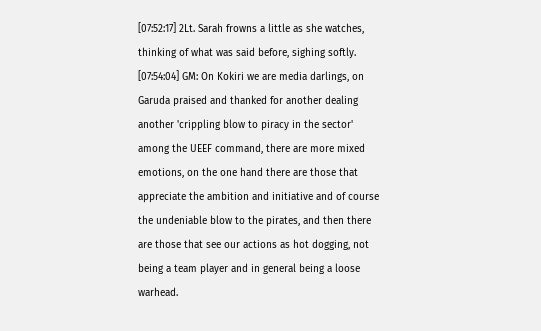[07:52:17] 2Lt. Sarah frowns a little as she watches, thinking of what was said before, sighing softly.
[07:54:04] GM: On Kokiri we are media darlings, on Garuda praised and thanked for another dealing another 'crippling blow to piracy in the sector' among the UEEF command, there are more mixed emotions, on the one hand there are those that appreciate the ambition and initiative and of course the undeniable blow to the pirates, and then there are those that see our actions as hot dogging, not being a team player and in general being a loose warhead.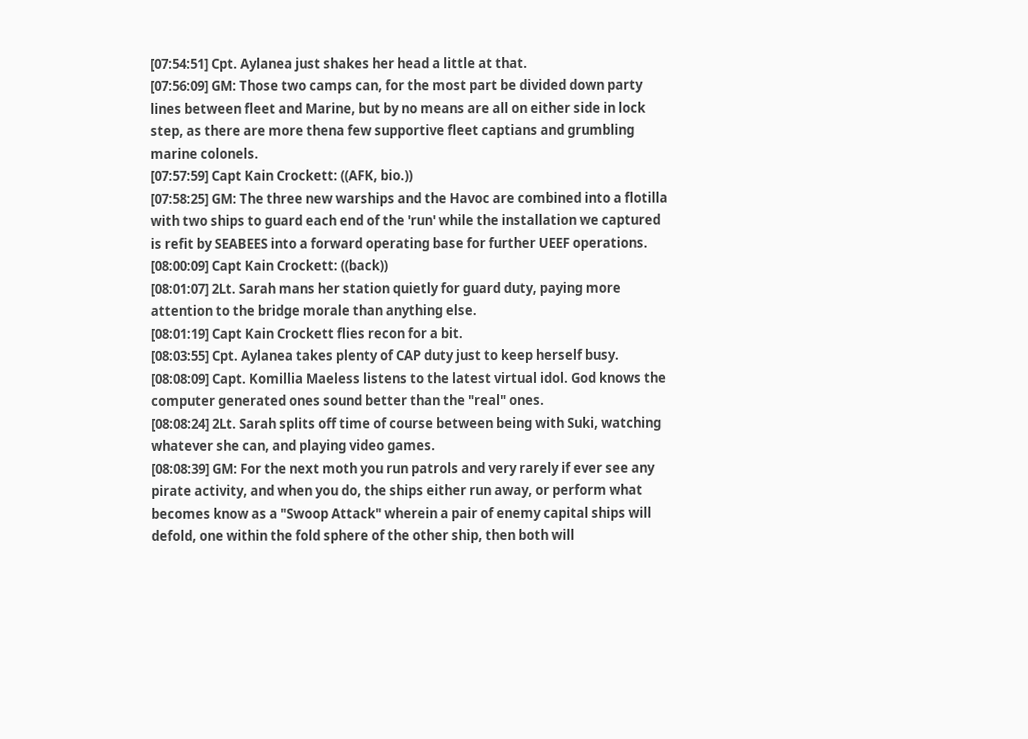[07:54:51] Cpt. Aylanea just shakes her head a little at that.
[07:56:09] GM: Those two camps can, for the most part be divided down party lines between fleet and Marine, but by no means are all on either side in lock step, as there are more thena few supportive fleet captians and grumbling marine colonels.
[07:57:59] Capt Kain Crockett: ((AFK, bio.))
[07:58:25] GM: The three new warships and the Havoc are combined into a flotilla with two ships to guard each end of the 'run' while the installation we captured is refit by SEABEES into a forward operating base for further UEEF operations.
[08:00:09] Capt Kain Crockett: ((back))
[08:01:07] 2Lt. Sarah mans her station quietly for guard duty, paying more attention to the bridge morale than anything else.
[08:01:19] Capt Kain Crockett flies recon for a bit.
[08:03:55] Cpt. Aylanea takes plenty of CAP duty just to keep herself busy.
[08:08:09] Capt. Komillia Maeless listens to the latest virtual idol. God knows the computer generated ones sound better than the "real" ones.
[08:08:24] 2Lt. Sarah splits off time of course between being with Suki, watching whatever she can, and playing video games.
[08:08:39] GM: For the next moth you run patrols and very rarely if ever see any pirate activity, and when you do, the ships either run away, or perform what becomes know as a "Swoop Attack" wherein a pair of enemy capital ships will defold, one within the fold sphere of the other ship, then both will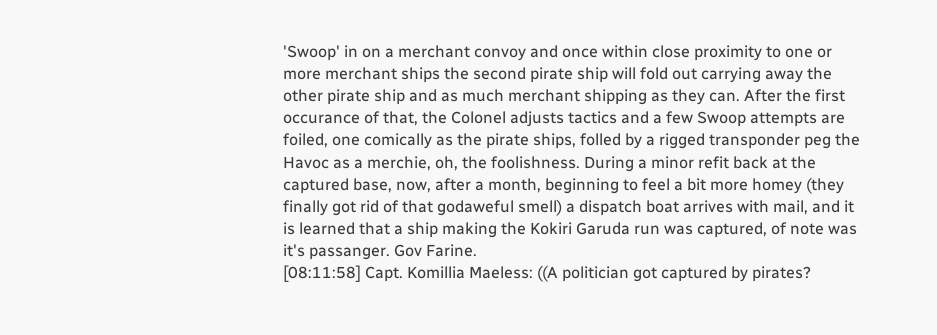'Swoop' in on a merchant convoy and once within close proximity to one or more merchant ships the second pirate ship will fold out carrying away the other pirate ship and as much merchant shipping as they can. After the first occurance of that, the Colonel adjusts tactics and a few Swoop attempts are foiled, one comically as the pirate ships, folled by a rigged transponder peg the Havoc as a merchie, oh, the foolishness. During a minor refit back at the captured base, now, after a month, beginning to feel a bit more homey (they finally got rid of that godaweful smell) a dispatch boat arrives with mail, and it is learned that a ship making the Kokiri Garuda run was captured, of note was it's passanger. Gov Farine.
[08:11:58] Capt. Komillia Maeless: ((A politician got captured by pirates?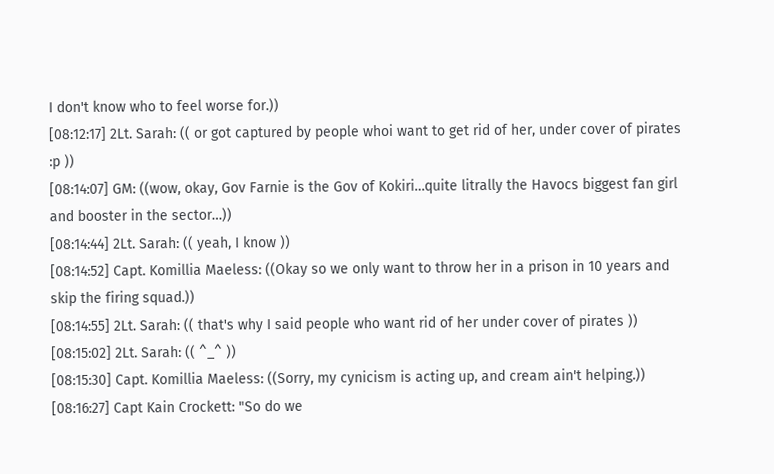I don't know who to feel worse for.))
[08:12:17] 2Lt. Sarah: (( or got captured by people whoi want to get rid of her, under cover of pirates :p ))
[08:14:07] GM: ((wow, okay, Gov Farnie is the Gov of Kokiri…quite litrally the Havocs biggest fan girl and booster in the sector…))
[08:14:44] 2Lt. Sarah: (( yeah, I know ))
[08:14:52] Capt. Komillia Maeless: ((Okay so we only want to throw her in a prison in 10 years and skip the firing squad.))
[08:14:55] 2Lt. Sarah: (( that's why I said people who want rid of her under cover of pirates ))
[08:15:02] 2Lt. Sarah: (( ^_^ ))
[08:15:30] Capt. Komillia Maeless: ((Sorry, my cynicism is acting up, and cream ain't helping.))
[08:16:27] Capt Kain Crockett: "So do we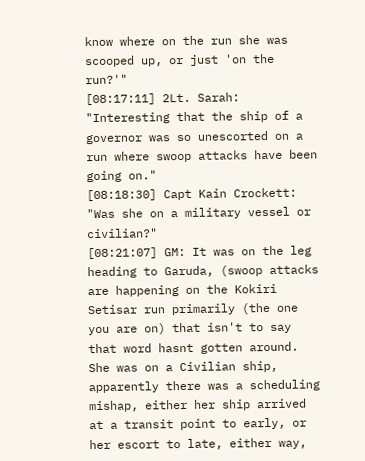know where on the run she was scooped up, or just 'on the run?'"
[08:17:11] 2Lt. Sarah: "Interesting that the ship of a governor was so unescorted on a run where swoop attacks have been going on."
[08:18:30] Capt Kain Crockett: "Was she on a military vessel or civilian?"
[08:21:07] GM: It was on the leg heading to Garuda, (swoop attacks are happening on the Kokiri Setisar run primarily (the one you are on) that isn't to say that word hasnt gotten around. She was on a Civilian ship, apparently there was a scheduling mishap, either her ship arrived at a transit point to early, or her escort to late, either way,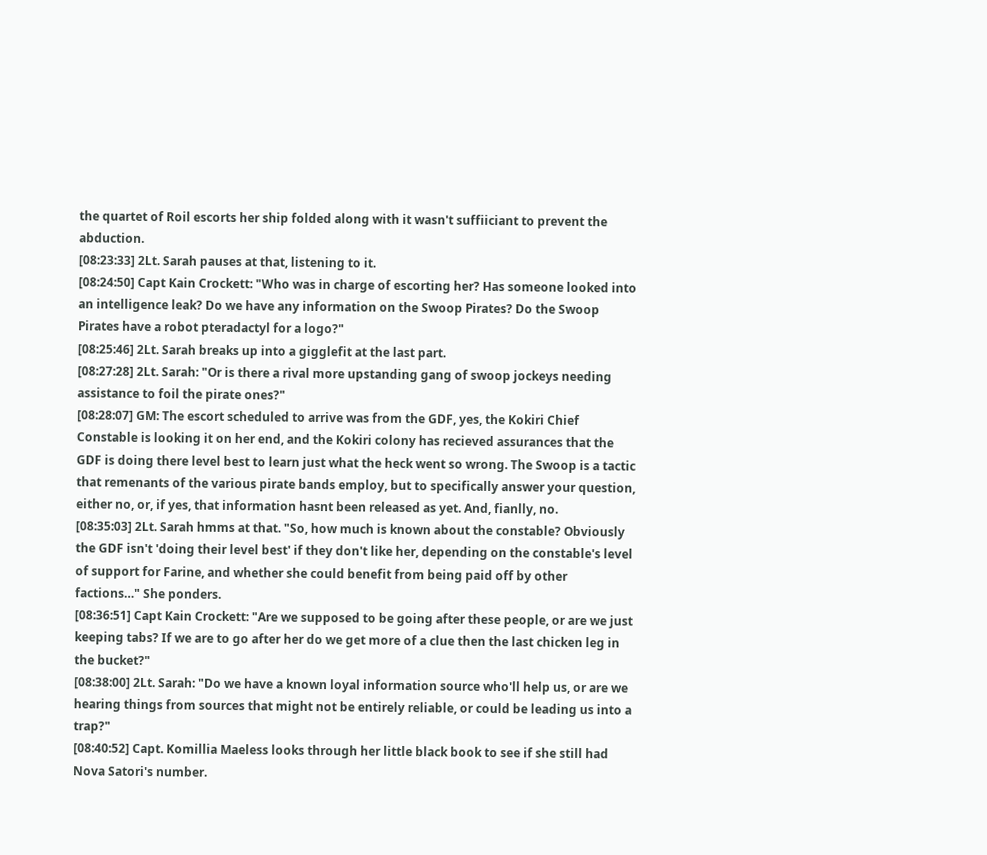the quartet of Roil escorts her ship folded along with it wasn't suffiiciant to prevent the abduction.
[08:23:33] 2Lt. Sarah pauses at that, listening to it.
[08:24:50] Capt Kain Crockett: "Who was in charge of escorting her? Has someone looked into an intelligence leak? Do we have any information on the Swoop Pirates? Do the Swoop Pirates have a robot pteradactyl for a logo?"
[08:25:46] 2Lt. Sarah breaks up into a gigglefit at the last part.
[08:27:28] 2Lt. Sarah: "Or is there a rival more upstanding gang of swoop jockeys needing assistance to foil the pirate ones?"
[08:28:07] GM: The escort scheduled to arrive was from the GDF, yes, the Kokiri Chief Constable is looking it on her end, and the Kokiri colony has recieved assurances that the GDF is doing there level best to learn just what the heck went so wrong. The Swoop is a tactic that remenants of the various pirate bands employ, but to specifically answer your question, either no, or, if yes, that information hasnt been released as yet. And, fianlly, no.
[08:35:03] 2Lt. Sarah hmms at that. "So, how much is known about the constable? Obviously the GDF isn't 'doing their level best' if they don't like her, depending on the constable's level of support for Farine, and whether she could benefit from being paid off by other factions…" She ponders.
[08:36:51] Capt Kain Crockett: "Are we supposed to be going after these people, or are we just keeping tabs? If we are to go after her do we get more of a clue then the last chicken leg in the bucket?"
[08:38:00] 2Lt. Sarah: "Do we have a known loyal information source who'll help us, or are we hearing things from sources that might not be entirely reliable, or could be leading us into a trap?"
[08:40:52] Capt. Komillia Maeless looks through her little black book to see if she still had Nova Satori's number.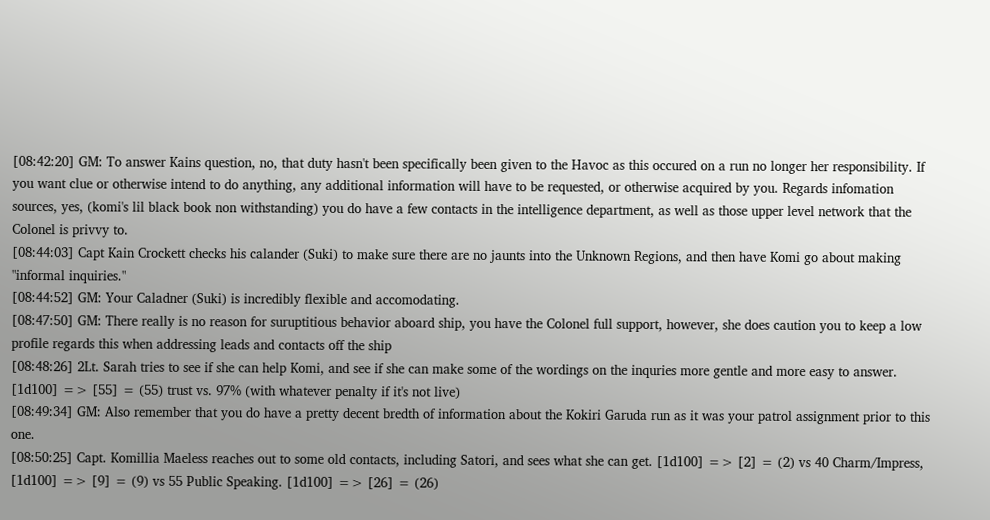[08:42:20] GM: To answer Kains question, no, that duty hasn't been specifically been given to the Havoc as this occured on a run no longer her responsibility. If you want clue or otherwise intend to do anything, any additional information will have to be requested, or otherwise acquired by you. Regards infomation sources, yes, (komi's lil black book non withstanding) you do have a few contacts in the intelligence department, as well as those upper level network that the Colonel is privvy to.
[08:44:03] Capt Kain Crockett checks his calander (Suki) to make sure there are no jaunts into the Unknown Regions, and then have Komi go about making "informal inquiries."
[08:44:52] GM: Your Caladner (Suki) is incredibly flexible and accomodating.
[08:47:50] GM: There really is no reason for suruptitious behavior aboard ship, you have the Colonel full support, however, she does caution you to keep a low profile regards this when addressing leads and contacts off the ship
[08:48:26] 2Lt. Sarah tries to see if she can help Komi, and see if she can make some of the wordings on the inquries more gentle and more easy to answer. [1d100] => [55] = (55) trust vs. 97% (with whatever penalty if it's not live)
[08:49:34] GM: Also remember that you do have a pretty decent bredth of information about the Kokiri Garuda run as it was your patrol assignment prior to this one.
[08:50:25] Capt. Komillia Maeless reaches out to some old contacts, including Satori, and sees what she can get. [1d100] => [2] = (2) vs 40 Charm/Impress, [1d100] => [9] = (9) vs 55 Public Speaking. [1d100] => [26] = (26)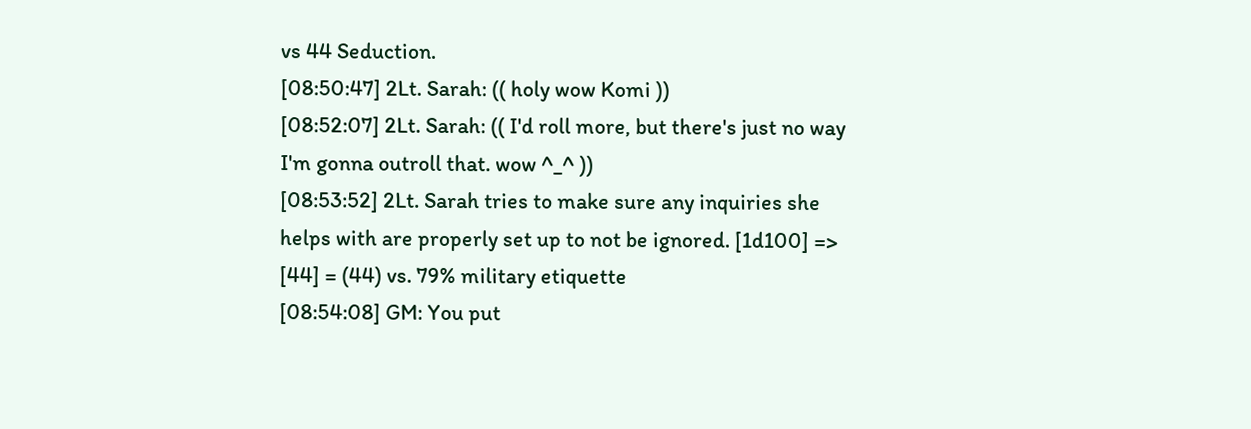vs 44 Seduction.
[08:50:47] 2Lt. Sarah: (( holy wow Komi ))
[08:52:07] 2Lt. Sarah: (( I'd roll more, but there's just no way I'm gonna outroll that. wow ^_^ ))
[08:53:52] 2Lt. Sarah tries to make sure any inquiries she helps with are properly set up to not be ignored. [1d100] => [44] = (44) vs. 79% military etiquette
[08:54:08] GM: You put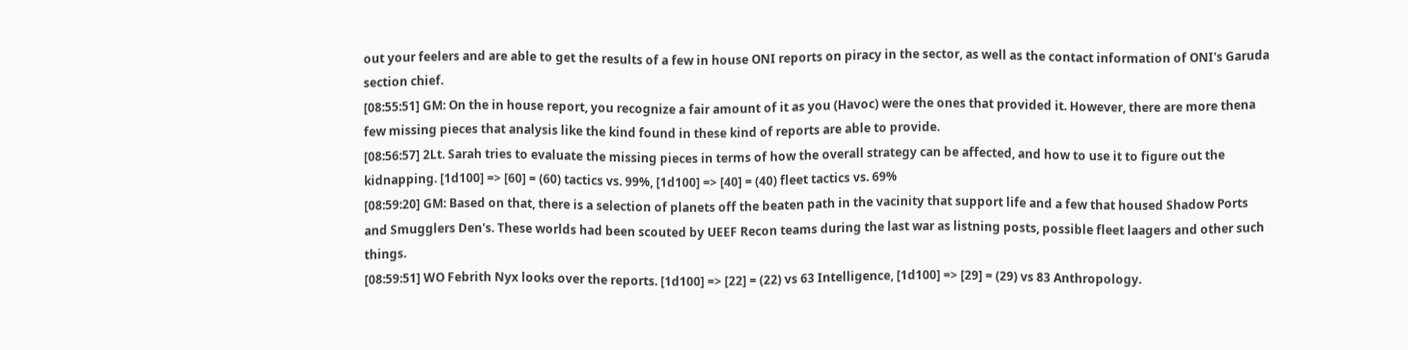out your feelers and are able to get the results of a few in house ONI reports on piracy in the sector, as well as the contact information of ONI's Garuda section chief.
[08:55:51] GM: On the in house report, you recognize a fair amount of it as you (Havoc) were the ones that provided it. However, there are more thena few missing pieces that analysis like the kind found in these kind of reports are able to provide.
[08:56:57] 2Lt. Sarah tries to evaluate the missing pieces in terms of how the overall strategy can be affected, and how to use it to figure out the kidnapping. [1d100] => [60] = (60) tactics vs. 99%, [1d100] => [40] = (40) fleet tactics vs. 69%
[08:59:20] GM: Based on that, there is a selection of planets off the beaten path in the vacinity that support life and a few that housed Shadow Ports and Smugglers Den's. These worlds had been scouted by UEEF Recon teams during the last war as listning posts, possible fleet laagers and other such things.
[08:59:51] WO Febrith Nyx looks over the reports. [1d100] => [22] = (22) vs 63 Intelligence, [1d100] => [29] = (29) vs 83 Anthropology.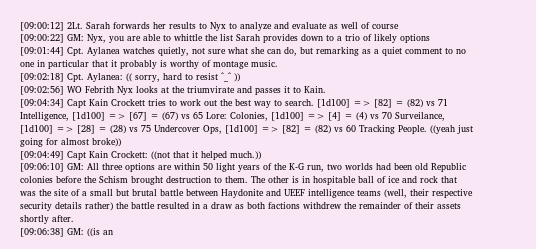[09:00:12] 2Lt. Sarah forwards her results to Nyx to analyze and evaluate as well of course
[09:00:22] GM: Nyx, you are able to whittle the list Sarah provides down to a trio of likely options
[09:01:44] Cpt. Aylanea watches quietly, not sure what she can do, but remarking as a quiet comment to no one in particular that it probably is worthy of montage music.
[09:02:18] Cpt. Aylanea: (( sorry, hard to resist ^_^ ))
[09:02:56] WO Febrith Nyx looks at the triumvirate and passes it to Kain.
[09:04:34] Capt Kain Crockett tries to work out the best way to search. [1d100] => [82] = (82) vs 71 Intelligence, [1d100] => [67] = (67) vs 65 Lore: Colonies, [1d100] => [4] = (4) vs 70 Surveilance, [1d100] => [28] = (28) vs 75 Undercover Ops, [1d100] => [82] = (82) vs 60 Tracking People. ((yeah just going for almost broke))
[09:04:49] Capt Kain Crockett: ((not that it helped much.))
[09:06:10] GM: All three options are within 50 light years of the K-G run, two worlds had been old Republic colonies before the Schism brought destruction to them. The other is in hospitable ball of ice and rock that was the site of a small but brutal battle between Haydonite and UEEF intelligence teams (well, their respective security details rather) the battle resulted in a draw as both factions withdrew the remainder of their assets shortly after.
[09:06:38] GM: ((is an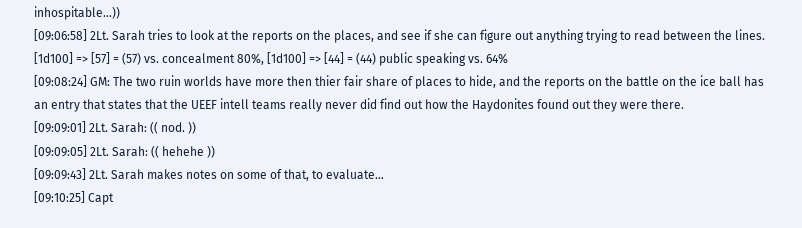inhospitable…))
[09:06:58] 2Lt. Sarah tries to look at the reports on the places, and see if she can figure out anything trying to read between the lines. [1d100] => [57] = (57) vs. concealment 80%, [1d100] => [44] = (44) public speaking vs. 64%
[09:08:24] GM: The two ruin worlds have more then thier fair share of places to hide, and the reports on the battle on the ice ball has an entry that states that the UEEF intell teams really never did find out how the Haydonites found out they were there.
[09:09:01] 2Lt. Sarah: (( nod. ))
[09:09:05] 2Lt. Sarah: (( hehehe ))
[09:09:43] 2Lt. Sarah makes notes on some of that, to evaluate…
[09:10:25] Capt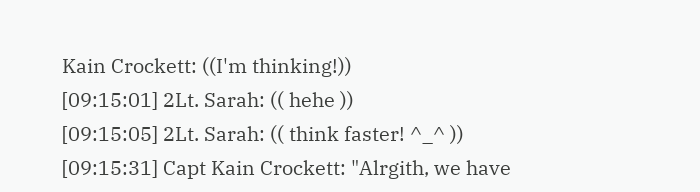Kain Crockett: ((I'm thinking!))
[09:15:01] 2Lt. Sarah: (( hehe ))
[09:15:05] 2Lt. Sarah: (( think faster! ^_^ ))
[09:15:31] Capt Kain Crockett: "Alrgith, we have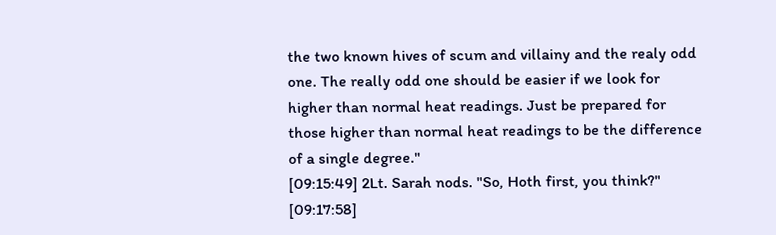the two known hives of scum and villainy and the realy odd one. The really odd one should be easier if we look for higher than normal heat readings. Just be prepared for those higher than normal heat readings to be the difference of a single degree."
[09:15:49] 2Lt. Sarah nods. "So, Hoth first, you think?"
[09:17:58]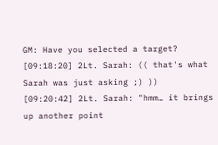GM: Have you selected a target?
[09:18:20] 2Lt. Sarah: (( that's what Sarah was just asking ;) ))
[09:20:42] 2Lt. Sarah: "hmm… it brings up another point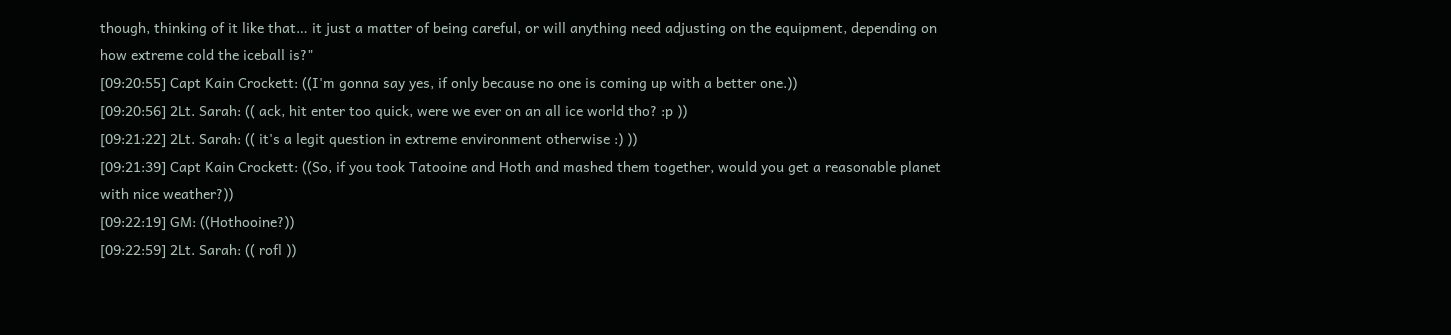though, thinking of it like that… it just a matter of being careful, or will anything need adjusting on the equipment, depending on how extreme cold the iceball is?"
[09:20:55] Capt Kain Crockett: ((I'm gonna say yes, if only because no one is coming up with a better one.))
[09:20:56] 2Lt. Sarah: (( ack, hit enter too quick, were we ever on an all ice world tho? :p ))
[09:21:22] 2Lt. Sarah: (( it's a legit question in extreme environment otherwise :) ))
[09:21:39] Capt Kain Crockett: ((So, if you took Tatooine and Hoth and mashed them together, would you get a reasonable planet with nice weather?))
[09:22:19] GM: ((Hothooine?))
[09:22:59] 2Lt. Sarah: (( rofl ))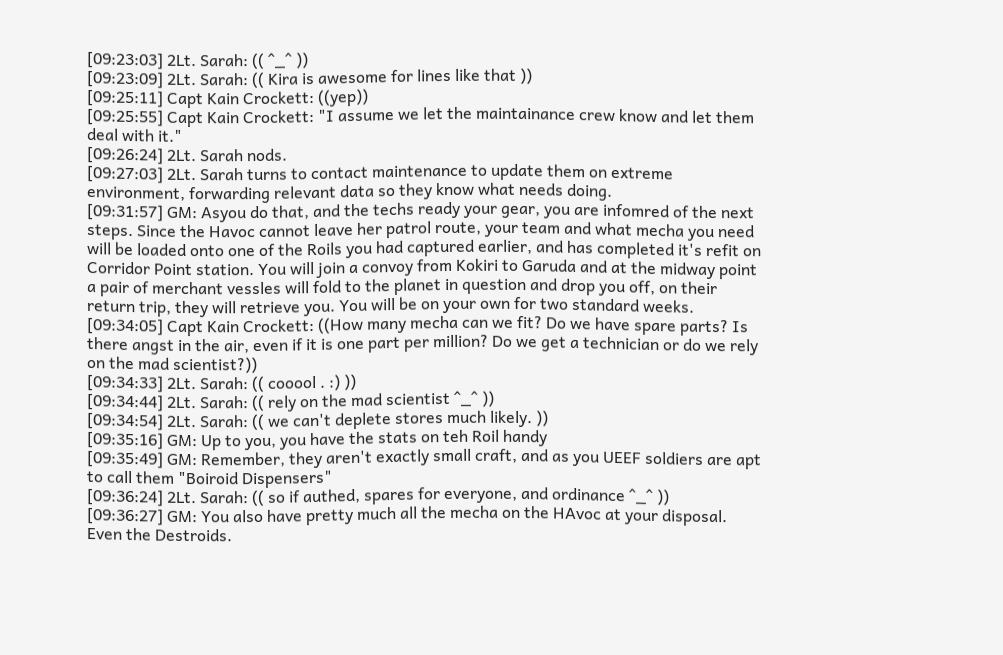[09:23:03] 2Lt. Sarah: (( ^_^ ))
[09:23:09] 2Lt. Sarah: (( Kira is awesome for lines like that ))
[09:25:11] Capt Kain Crockett: ((yep))
[09:25:55] Capt Kain Crockett: "I assume we let the maintainance crew know and let them deal with it."
[09:26:24] 2Lt. Sarah nods.
[09:27:03] 2Lt. Sarah turns to contact maintenance to update them on extreme environment, forwarding relevant data so they know what needs doing.
[09:31:57] GM: Asyou do that, and the techs ready your gear, you are infomred of the next steps. Since the Havoc cannot leave her patrol route, your team and what mecha you need will be loaded onto one of the Roils you had captured earlier, and has completed it's refit on Corridor Point station. You will join a convoy from Kokiri to Garuda and at the midway point a pair of merchant vessles will fold to the planet in question and drop you off, on their return trip, they will retrieve you. You will be on your own for two standard weeks.
[09:34:05] Capt Kain Crockett: ((How many mecha can we fit? Do we have spare parts? Is there angst in the air, even if it is one part per million? Do we get a technician or do we rely on the mad scientist?))
[09:34:33] 2Lt. Sarah: (( cooool . :) ))
[09:34:44] 2Lt. Sarah: (( rely on the mad scientist ^_^ ))
[09:34:54] 2Lt. Sarah: (( we can't deplete stores much likely. ))
[09:35:16] GM: Up to you, you have the stats on teh Roil handy
[09:35:49] GM: Remember, they aren't exactly small craft, and as you UEEF soldiers are apt to call them "Boiroid Dispensers"
[09:36:24] 2Lt. Sarah: (( so if authed, spares for everyone, and ordinance ^_^ ))
[09:36:27] GM: You also have pretty much all the mecha on the HAvoc at your disposal. Even the Destroids.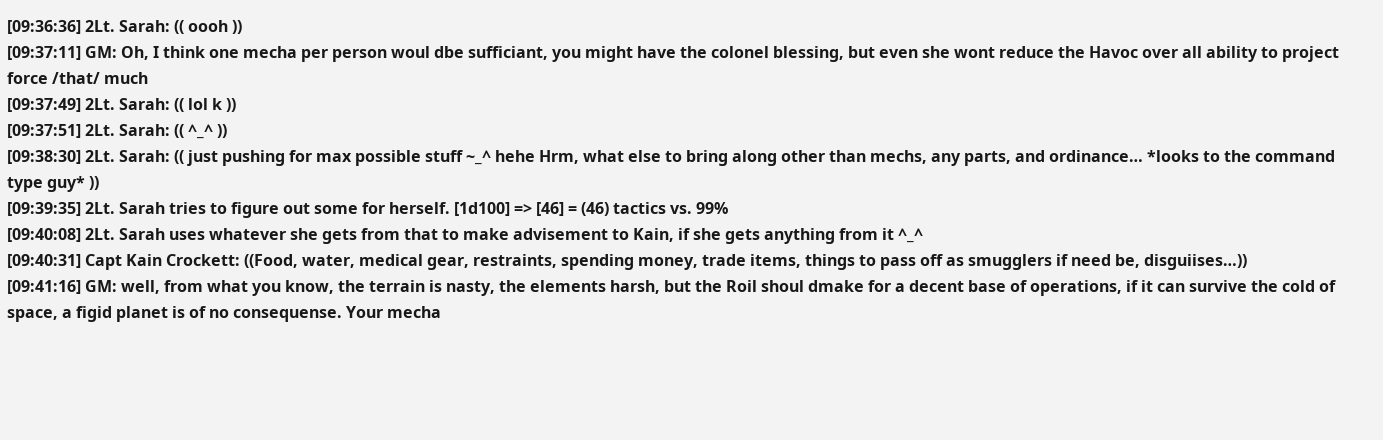[09:36:36] 2Lt. Sarah: (( oooh ))
[09:37:11] GM: Oh, I think one mecha per person woul dbe sufficiant, you might have the colonel blessing, but even she wont reduce the Havoc over all ability to project force /that/ much
[09:37:49] 2Lt. Sarah: (( lol k ))
[09:37:51] 2Lt. Sarah: (( ^_^ ))
[09:38:30] 2Lt. Sarah: (( just pushing for max possible stuff ~_^ hehe Hrm, what else to bring along other than mechs, any parts, and ordinance… *looks to the command type guy* ))
[09:39:35] 2Lt. Sarah tries to figure out some for herself. [1d100] => [46] = (46) tactics vs. 99%
[09:40:08] 2Lt. Sarah uses whatever she gets from that to make advisement to Kain, if she gets anything from it ^_^
[09:40:31] Capt Kain Crockett: ((Food, water, medical gear, restraints, spending money, trade items, things to pass off as smugglers if need be, disguiises…))
[09:41:16] GM: well, from what you know, the terrain is nasty, the elements harsh, but the Roil shoul dmake for a decent base of operations, if it can survive the cold of space, a figid planet is of no consequense. Your mecha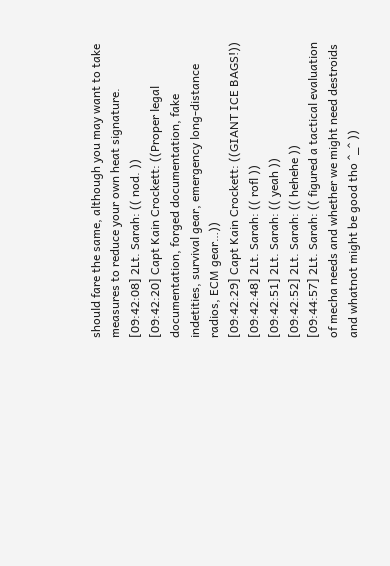should fare the same, although you may want to take measures to reduce your own heat signature.
[09:42:08] 2Lt. Sarah: (( nod. ))
[09:42:20] Capt Kain Crockett: ((Proper legal documentation, forged documentation, fake indetities, survival gear, emergency long-distance radios, ECM gear…))
[09:42:29] Capt Kain Crockett: ((GIANT ICE BAGS!))
[09:42:48] 2Lt. Sarah: (( rofl ))
[09:42:51] 2Lt. Sarah: (( yeah ))
[09:42:52] 2Lt. Sarah: (( hehehe ))
[09:44:57] 2Lt. Sarah: (( figured a tactical evaluation of mecha needs and whether we might need destroids and whatnot might be good tho ^_^ ))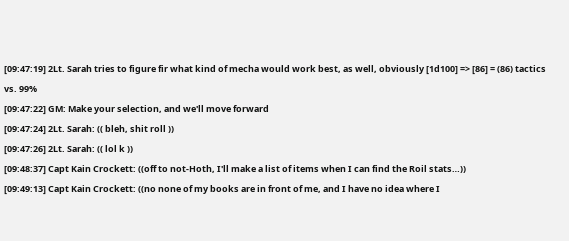[09:47:19] 2Lt. Sarah tries to figure fir what kind of mecha would work best, as well, obviously [1d100] => [86] = (86) tactics vs. 99%
[09:47:22] GM: Make your selection, and we'll move forward
[09:47:24] 2Lt. Sarah: (( bleh, shit roll ))
[09:47:26] 2Lt. Sarah: (( lol k ))
[09:48:37] Capt Kain Crockett: ((off to not-Hoth, I'll make a list of items when I can find the Roil stats…))
[09:49:13] Capt Kain Crockett: ((no none of my books are in front of me, and I have no idea where I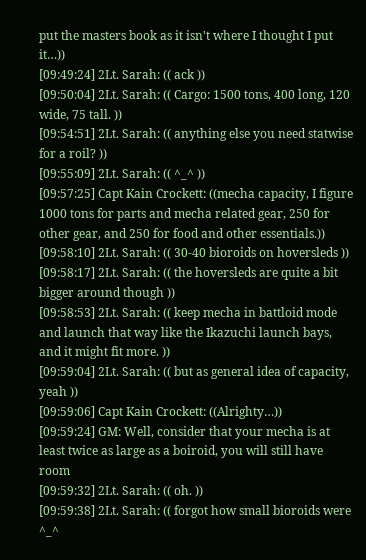put the masters book as it isn't where I thought I put it…))
[09:49:24] 2Lt. Sarah: (( ack ))
[09:50:04] 2Lt. Sarah: (( Cargo: 1500 tons, 400 long, 120 wide, 75 tall. ))
[09:54:51] 2Lt. Sarah: (( anything else you need statwise for a roil? ))
[09:55:09] 2Lt. Sarah: (( ^_^ ))
[09:57:25] Capt Kain Crockett: ((mecha capacity, I figure 1000 tons for parts and mecha related gear, 250 for other gear, and 250 for food and other essentials.))
[09:58:10] 2Lt. Sarah: (( 30-40 bioroids on hoversleds ))
[09:58:17] 2Lt. Sarah: (( the hoversleds are quite a bit bigger around though ))
[09:58:53] 2Lt. Sarah: (( keep mecha in battloid mode and launch that way like the Ikazuchi launch bays, and it might fit more. ))
[09:59:04] 2Lt. Sarah: (( but as general idea of capacity, yeah ))
[09:59:06] Capt Kain Crockett: ((Alrighty…))
[09:59:24] GM: Well, consider that your mecha is at least twice as large as a boiroid, you will still have room
[09:59:32] 2Lt. Sarah: (( oh. ))
[09:59:38] 2Lt. Sarah: (( forgot how small bioroids were ^_^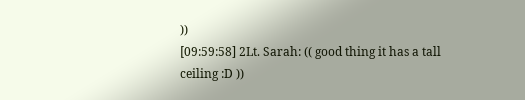))
[09:59:58] 2Lt. Sarah: (( good thing it has a tall ceiling :D ))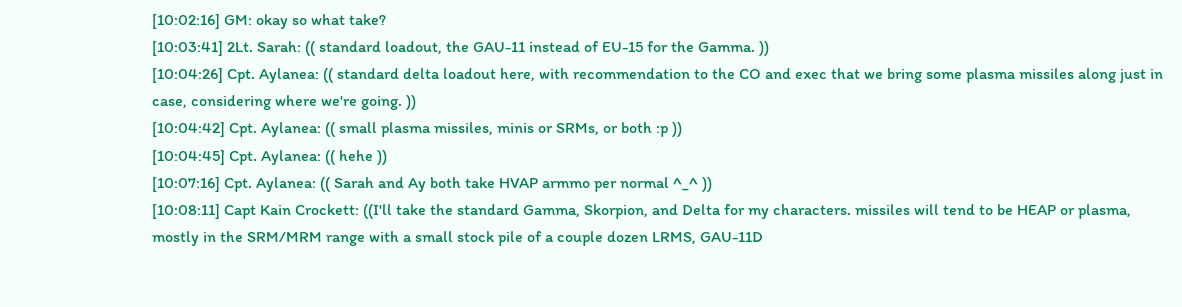[10:02:16] GM: okay so what take?
[10:03:41] 2Lt. Sarah: (( standard loadout, the GAU-11 instead of EU-15 for the Gamma. ))
[10:04:26] Cpt. Aylanea: (( standard delta loadout here, with recommendation to the CO and exec that we bring some plasma missiles along just in case, considering where we're going. ))
[10:04:42] Cpt. Aylanea: (( small plasma missiles, minis or SRMs, or both :p ))
[10:04:45] Cpt. Aylanea: (( hehe ))
[10:07:16] Cpt. Aylanea: (( Sarah and Ay both take HVAP armmo per normal ^_^ ))
[10:08:11] Capt Kain Crockett: ((I'll take the standard Gamma, Skorpion, and Delta for my characters. missiles will tend to be HEAP or plasma, mostly in the SRM/MRM range with a small stock pile of a couple dozen LRMS, GAU-11D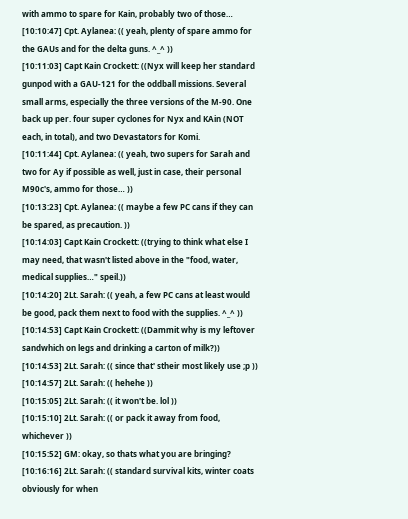with ammo to spare for Kain, probably two of those…
[10:10:47] Cpt. Aylanea: (( yeah, plenty of spare ammo for the GAUs and for the delta guns. ^_^ ))
[10:11:03] Capt Kain Crockett: ((Nyx will keep her standard gunpod with a GAU-121 for the oddball missions. Several small arms, especially the three versions of the M-90. One back up per. four super cyclones for Nyx and KAin (NOT each, in total), and two Devastators for Komi.
[10:11:44] Cpt. Aylanea: (( yeah, two supers for Sarah and two for Ay if possible as well, just in case, their personal M90c's, ammo for those… ))
[10:13:23] Cpt. Aylanea: (( maybe a few PC cans if they can be spared, as precaution. ))
[10:14:03] Capt Kain Crockett: ((trying to think what else I may need, that wasn't listed above in the "food, water, medical supplies…" speil.))
[10:14:20] 2Lt. Sarah: (( yeah, a few PC cans at least would be good, pack them next to food with the supplies. ^_^ ))
[10:14:53] Capt Kain Crockett: ((Dammit why is my leftover sandwhich on legs and drinking a carton of milk?))
[10:14:53] 2Lt. Sarah: (( since that' stheir most likely use ;p ))
[10:14:57] 2Lt. Sarah: (( hehehe ))
[10:15:05] 2Lt. Sarah: (( it won't be. lol ))
[10:15:10] 2Lt. Sarah: (( or pack it away from food, whichever ))
[10:15:52] GM: okay, so thats what you are bringing?
[10:16:16] 2Lt. Sarah: (( standard survival kits, winter coats obviously for when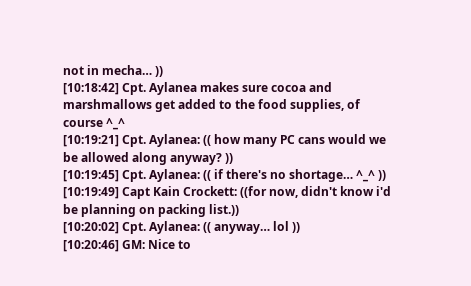not in mecha… ))
[10:18:42] Cpt. Aylanea makes sure cocoa and marshmallows get added to the food supplies, of course ^_^
[10:19:21] Cpt. Aylanea: (( how many PC cans would we be allowed along anyway? ))
[10:19:45] Cpt. Aylanea: (( if there's no shortage… ^_^ ))
[10:19:49] Capt Kain Crockett: ((for now, didn't know i'd be planning on packing list.))
[10:20:02] Cpt. Aylanea: (( anyway… lol ))
[10:20:46] GM: Nice to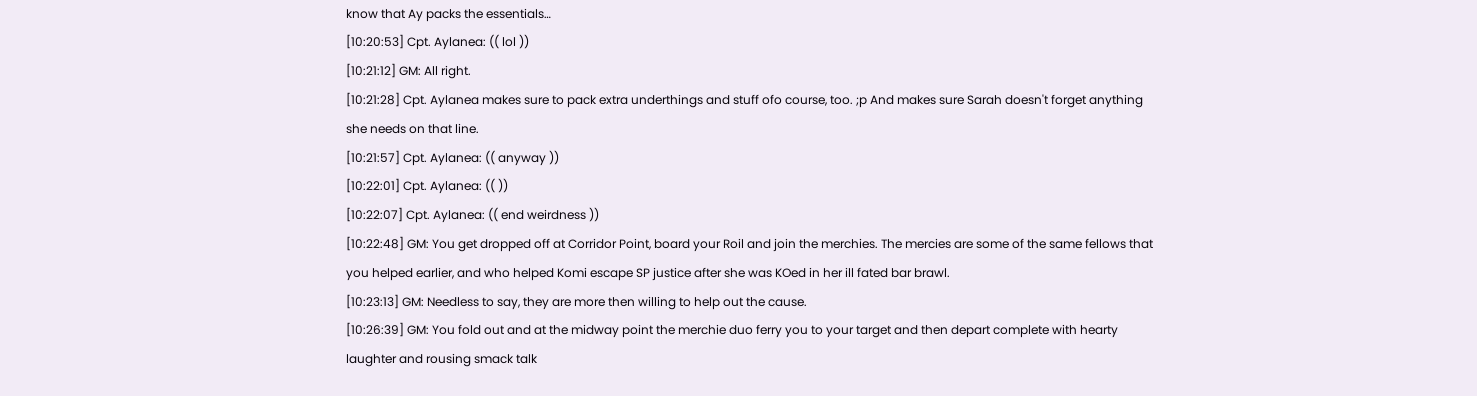know that Ay packs the essentials…
[10:20:53] Cpt. Aylanea: (( lol ))
[10:21:12] GM: All right.
[10:21:28] Cpt. Aylanea makes sure to pack extra underthings and stuff ofo course, too. ;p And makes sure Sarah doesn't forget anything she needs on that line.
[10:21:57] Cpt. Aylanea: (( anyway ))
[10:22:01] Cpt. Aylanea: (( ))
[10:22:07] Cpt. Aylanea: (( end weirdness ))
[10:22:48] GM: You get dropped off at Corridor Point, board your Roil and join the merchies. The mercies are some of the same fellows that you helped earlier, and who helped Komi escape SP justice after she was KOed in her ill fated bar brawl.
[10:23:13] GM: Needless to say, they are more then willing to help out the cause.
[10:26:39] GM: You fold out and at the midway point the merchie duo ferry you to your target and then depart complete with hearty laughter and rousing smack talk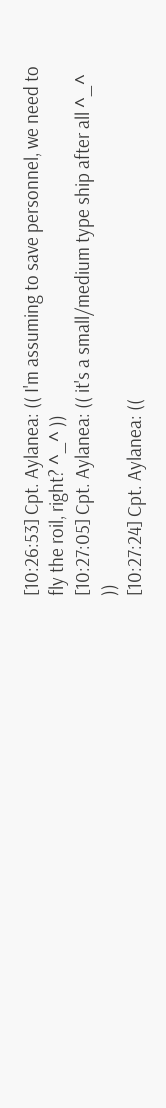[10:26:53] Cpt. Aylanea: (( I'm assuming to save personnel, we need to fly the roil, right? ^_^ ))
[10:27:05] Cpt. Aylanea: (( it's a small/medium type ship after all ^_^ ))
[10:27:24] Cpt. Aylanea: ((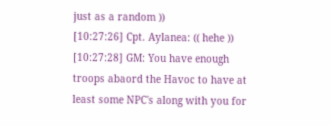just as a random ))
[10:27:26] Cpt. Aylanea: (( hehe ))
[10:27:28] GM: You have enough troops abaord the Havoc to have at least some NPC's along with you for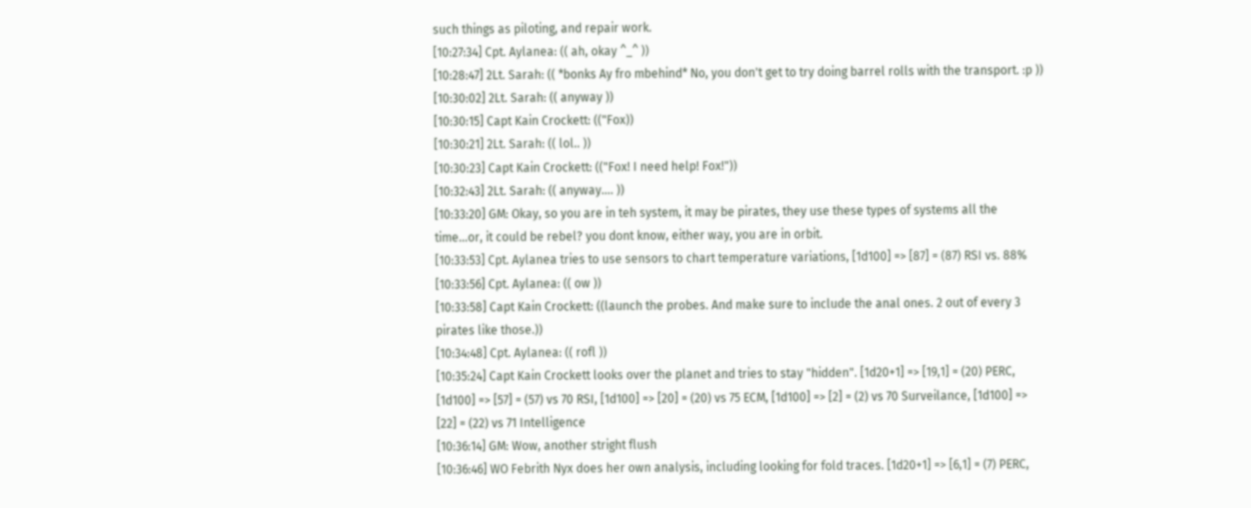such things as piloting, and repair work.
[10:27:34] Cpt. Aylanea: (( ah, okay ^_^ ))
[10:28:47] 2Lt. Sarah: (( *bonks Ay fro mbehind* No, you don't get to try doing barrel rolls with the transport. :p ))
[10:30:02] 2Lt. Sarah: (( anyway ))
[10:30:15] Capt Kain Crockett: (("Fox))
[10:30:21] 2Lt. Sarah: (( lol.. ))
[10:30:23] Capt Kain Crockett: (("Fox! I need help! Fox!"))
[10:32:43] 2Lt. Sarah: (( anyway…. ))
[10:33:20] GM: Okay, so you are in teh system, it may be pirates, they use these types of systems all the time…or, it could be rebel? you dont know, either way, you are in orbit.
[10:33:53] Cpt. Aylanea tries to use sensors to chart temperature variations, [1d100] => [87] = (87) RSI vs. 88%
[10:33:56] Cpt. Aylanea: (( ow ))
[10:33:58] Capt Kain Crockett: ((launch the probes. And make sure to include the anal ones. 2 out of every 3 pirates like those.))
[10:34:48] Cpt. Aylanea: (( rofl ))
[10:35:24] Capt Kain Crockett looks over the planet and tries to stay "hidden". [1d20+1] => [19,1] = (20) PERC, [1d100] => [57] = (57) vs 70 RSI, [1d100] => [20] = (20) vs 75 ECM, [1d100] => [2] = (2) vs 70 Surveilance, [1d100] => [22] = (22) vs 71 Intelligence
[10:36:14] GM: Wow, another stright flush
[10:36:46] WO Febrith Nyx does her own analysis, including looking for fold traces. [1d20+1] => [6,1] = (7) PERC,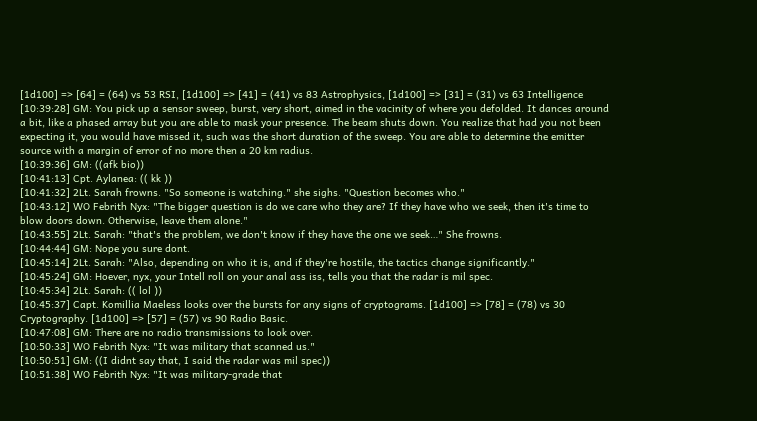[1d100] => [64] = (64) vs 53 RSI, [1d100] => [41] = (41) vs 83 Astrophysics, [1d100] => [31] = (31) vs 63 Intelligence
[10:39:28] GM: You pick up a sensor sweep, burst, very short, aimed in the vacinity of where you defolded. It dances around a bit, like a phased array but you are able to mask your presence. The beam shuts down. You realize that had you not been expecting it, you would have missed it, such was the short duration of the sweep. You are able to determine the emitter source with a margin of error of no more then a 20 km radius.
[10:39:36] GM: ((afk bio))
[10:41:13] Cpt. Aylanea: (( kk ))
[10:41:32] 2Lt. Sarah frowns. "So someone is watching." she sighs. "Question becomes who."
[10:43:12] WO Febrith Nyx: "The bigger question is do we care who they are? If they have who we seek, then it's time to blow doors down. Otherwise, leave them alone."
[10:43:55] 2Lt. Sarah: "that's the problem, we don't know if they have the one we seek…" She frowns.
[10:44:44] GM: Nope you sure dont.
[10:45:14] 2Lt. Sarah: "Also, depending on who it is, and if they're hostile, the tactics change significantly."
[10:45:24] GM: Hoever, nyx, your Intell roll on your anal ass iss, tells you that the radar is mil spec.
[10:45:34] 2Lt. Sarah: (( lol ))
[10:45:37] Capt. Komillia Maeless looks over the bursts for any signs of cryptograms. [1d100] => [78] = (78) vs 30 Cryptography. [1d100] => [57] = (57) vs 90 Radio Basic.
[10:47:08] GM: There are no radio transmissions to look over.
[10:50:33] WO Febrith Nyx: "It was military that scanned us."
[10:50:51] GM: ((I didnt say that, I said the radar was mil spec))
[10:51:38] WO Febrith Nyx: "It was military-grade that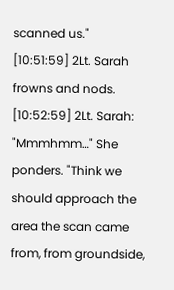scanned us."
[10:51:59] 2Lt. Sarah frowns and nods.
[10:52:59] 2Lt. Sarah: "Mmmhmm…" She ponders. "Think we should approach the area the scan came from, from groundside,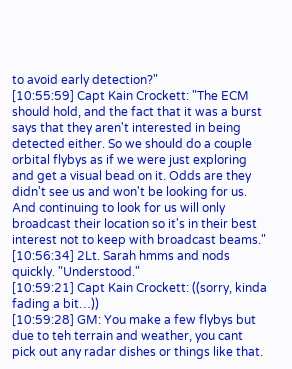to avoid early detection?"
[10:55:59] Capt Kain Crockett: "The ECM should hold, and the fact that it was a burst says that they aren't interested in being detected either. So we should do a couple orbital flybys as if we were just exploring and get a visual bead on it. Odds are they didn't see us and won't be looking for us. And continuing to look for us will only broadcast their location so it's in their best interest not to keep with broadcast beams."
[10:56:34] 2Lt. Sarah hmms and nods quickly. "Understood."
[10:59:21] Capt Kain Crockett: ((sorry, kinda fading a bit…))
[10:59:28] GM: You make a few flybys but due to teh terrain and weather, you cant pick out any radar dishes or things like that.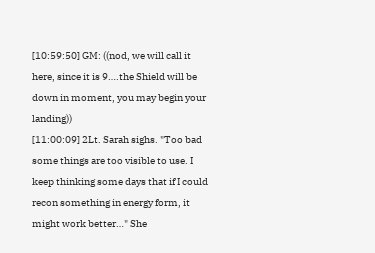[10:59:50] GM: ((nod, we will call it here, since it is 9….the Shield will be down in moment, you may begin your landing))
[11:00:09] 2Lt. Sarah sighs. "Too bad some things are too visible to use. I keep thinking some days that if I could recon something in energy form, it might work better…" She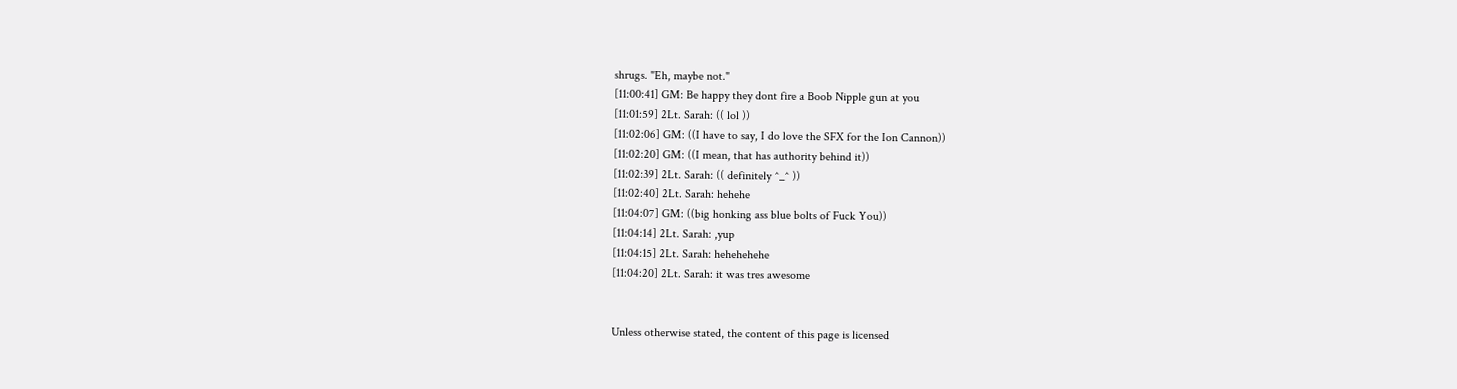shrugs. "Eh, maybe not."
[11:00:41] GM: Be happy they dont fire a Boob Nipple gun at you
[11:01:59] 2Lt. Sarah: (( lol ))
[11:02:06] GM: ((I have to say, I do love the SFX for the Ion Cannon))
[11:02:20] GM: ((I mean, that has authority behind it))
[11:02:39] 2Lt. Sarah: (( definitely ^_^ ))
[11:02:40] 2Lt. Sarah: hehehe
[11:04:07] GM: ((big honking ass blue bolts of Fuck You))
[11:04:14] 2Lt. Sarah: ,yup
[11:04:15] 2Lt. Sarah: hehehehehe
[11:04:20] 2Lt. Sarah: it was tres awesome


Unless otherwise stated, the content of this page is licensed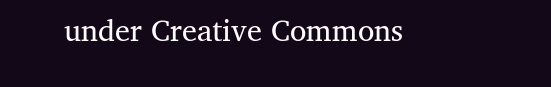under Creative Commons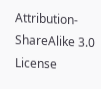Attribution-ShareAlike 3.0 License